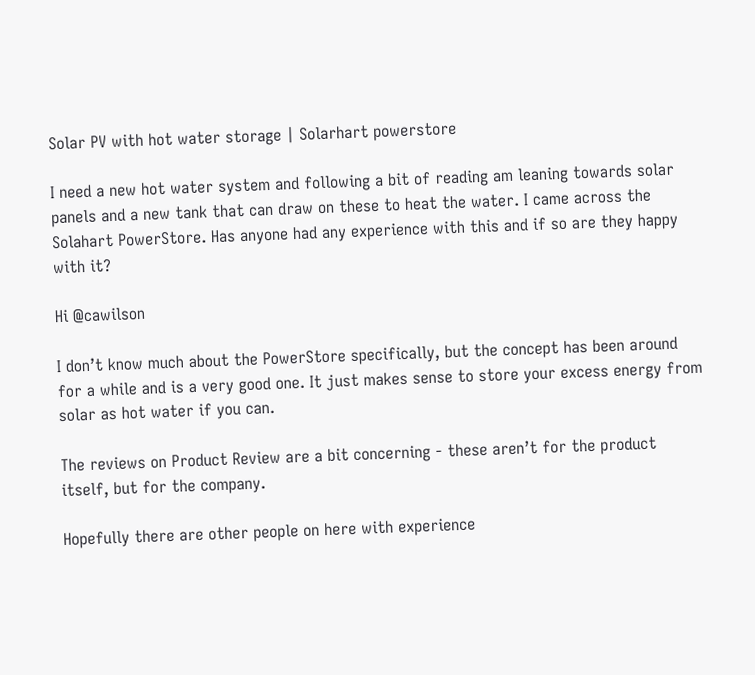Solar PV with hot water storage | Solarhart powerstore

I need a new hot water system and following a bit of reading am leaning towards solar panels and a new tank that can draw on these to heat the water. I came across the Solahart PowerStore. Has anyone had any experience with this and if so are they happy with it?

Hi @cawilson

I don’t know much about the PowerStore specifically, but the concept has been around for a while and is a very good one. It just makes sense to store your excess energy from solar as hot water if you can.

The reviews on Product Review are a bit concerning - these aren’t for the product itself, but for the company.

Hopefully there are other people on here with experience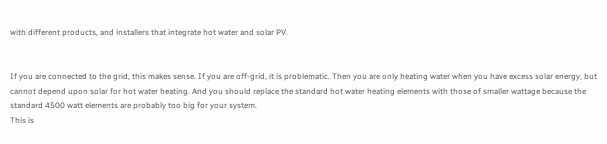with different products, and installers that integrate hot water and solar PV.


If you are connected to the grid, this makes sense. If you are off-grid, it is problematic. Then you are only heating water when you have excess solar energy, but cannot depend upon solar for hot water heating. And you should replace the standard hot water heating elements with those of smaller wattage because the standard 4500 watt elements are probably too big for your system.
This is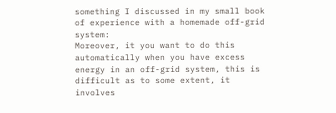something I discussed in my small book of experience with a homemade off-grid system:
Moreover, it you want to do this automatically when you have excess energy in an off-grid system, this is difficult as to some extent, it involves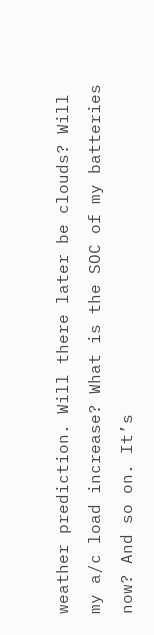weather prediction. Will there later be clouds? Will my a/c load increase? What is the SOC of my batteries now? And so on. It’s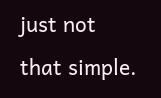just not that simple.